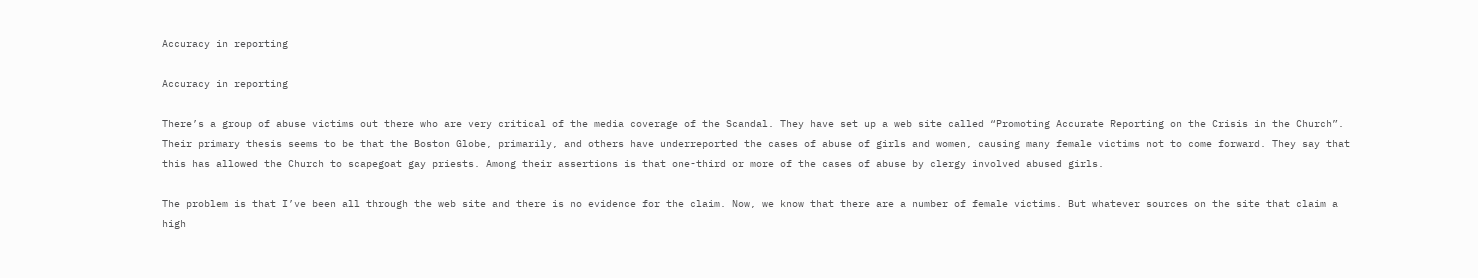Accuracy in reporting

Accuracy in reporting

There’s a group of abuse victims out there who are very critical of the media coverage of the Scandal. They have set up a web site called “Promoting Accurate Reporting on the Crisis in the Church”. Their primary thesis seems to be that the Boston Globe, primarily, and others have underreported the cases of abuse of girls and women, causing many female victims not to come forward. They say that this has allowed the Church to scapegoat gay priests. Among their assertions is that one-third or more of the cases of abuse by clergy involved abused girls.

The problem is that I’ve been all through the web site and there is no evidence for the claim. Now, we know that there are a number of female victims. But whatever sources on the site that claim a high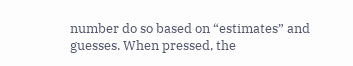number do so based on “estimates” and guesses. When pressed, the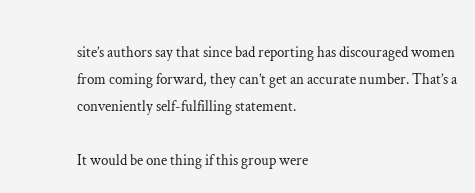site’s authors say that since bad reporting has discouraged women from coming forward, they can’t get an accurate number. That’s a conveniently self-fulfilling statement.

It would be one thing if this group were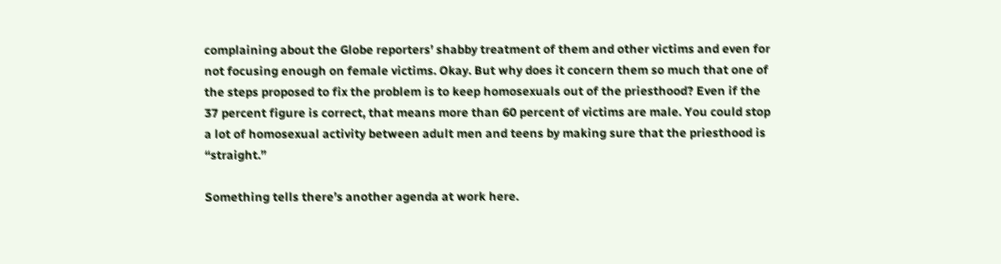complaining about the Globe reporters’ shabby treatment of them and other victims and even for not focusing enough on female victims. Okay. But why does it concern them so much that one of the steps proposed to fix the problem is to keep homosexuals out of the priesthood? Even if the 37 percent figure is correct, that means more than 60 percent of victims are male. You could stop a lot of homosexual activity between adult men and teens by making sure that the priesthood is “straight.”

Something tells there’s another agenda at work here.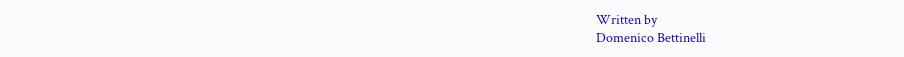Written by
Domenico Bettinelli